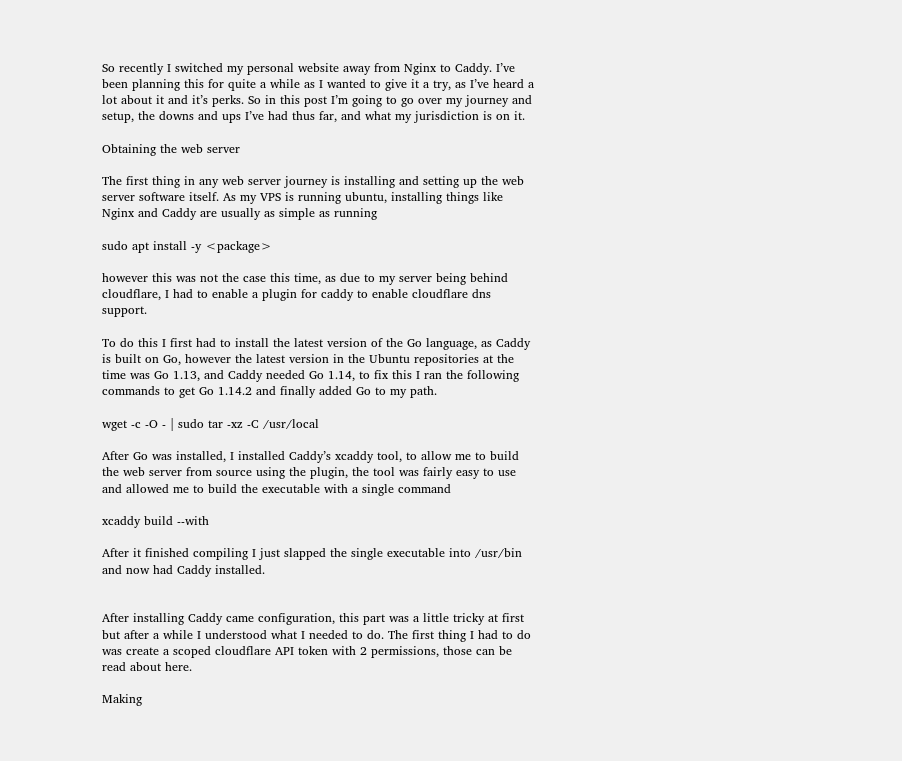So recently I switched my personal website away from Nginx to Caddy. I’ve been planning this for quite a while as I wanted to give it a try, as I’ve heard a lot about it and it’s perks. So in this post I’m going to go over my journey and setup, the downs and ups I’ve had thus far, and what my jurisdiction is on it.

Obtaining the web server

The first thing in any web server journey is installing and setting up the web server software itself. As my VPS is running ubuntu, installing things like Nginx and Caddy are usually as simple as running

sudo apt install -y <package>

however this was not the case this time, as due to my server being behind cloudflare, I had to enable a plugin for caddy to enable cloudflare dns support.

To do this I first had to install the latest version of the Go language, as Caddy is built on Go, however the latest version in the Ubuntu repositories at the time was Go 1.13, and Caddy needed Go 1.14, to fix this I ran the following commands to get Go 1.14.2 and finally added Go to my path.

wget -c -O - | sudo tar -xz -C /usr/local

After Go was installed, I installed Caddy’s xcaddy tool, to allow me to build the web server from source using the plugin, the tool was fairly easy to use and allowed me to build the executable with a single command

xcaddy build --with

After it finished compiling I just slapped the single executable into /usr/bin and now had Caddy installed.


After installing Caddy came configuration, this part was a little tricky at first but after a while I understood what I needed to do. The first thing I had to do was create a scoped cloudflare API token with 2 permissions, those can be read about here.

Making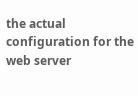the actual configuration for the web server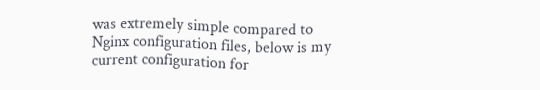was extremely simple compared to Nginx configuration files, below is my current configuration for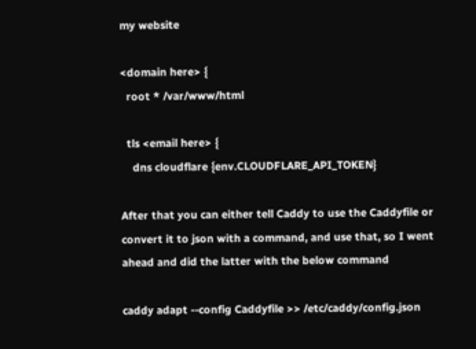my website

<domain here> {
  root * /var/www/html

  tls <email here> {
    dns cloudflare {env.CLOUDFLARE_API_TOKEN}

After that you can either tell Caddy to use the Caddyfile or convert it to json with a command, and use that, so I went ahead and did the latter with the below command

caddy adapt --config Caddyfile >> /etc/caddy/config.json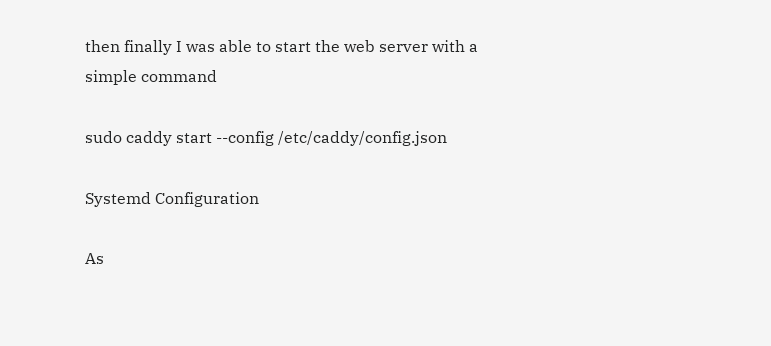then finally I was able to start the web server with a simple command

sudo caddy start --config /etc/caddy/config.json

Systemd Configuration

As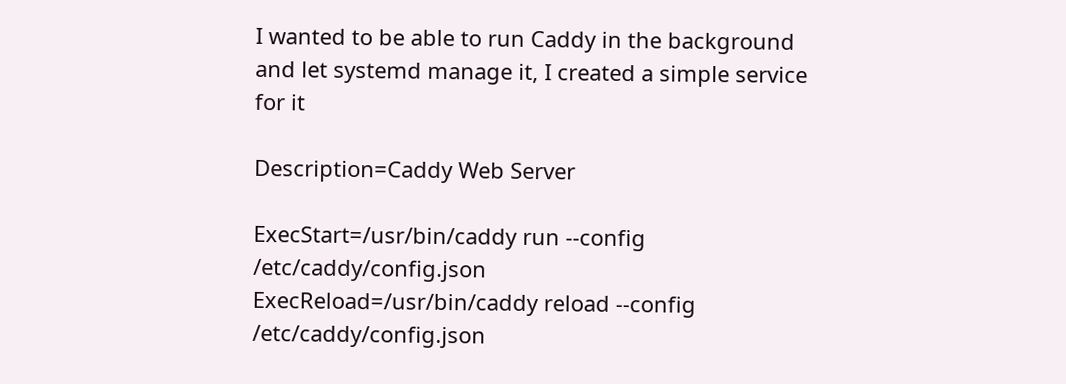I wanted to be able to run Caddy in the background and let systemd manage it, I created a simple service for it

Description=Caddy Web Server

ExecStart=/usr/bin/caddy run --config /etc/caddy/config.json
ExecReload=/usr/bin/caddy reload --config /etc/caddy/config.json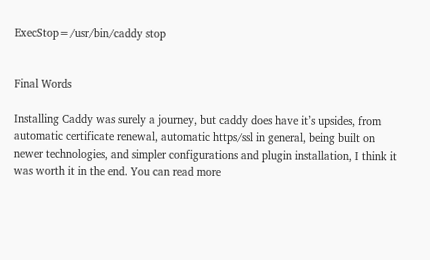ExecStop=/usr/bin/caddy stop


Final Words

Installing Caddy was surely a journey, but caddy does have it’s upsides, from automatic certificate renewal, automatic https/ssl in general, being built on newer technologies, and simpler configurations and plugin installation, I think it was worth it in the end. You can read more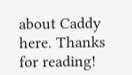about Caddy here. Thanks for reading!